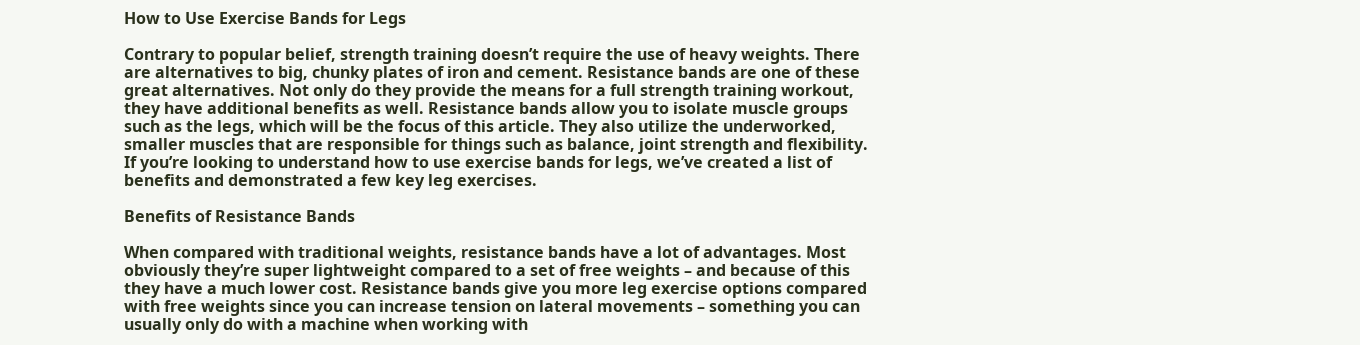How to Use Exercise Bands for Legs

Contrary to popular belief, strength training doesn’t require the use of heavy weights. There are alternatives to big, chunky plates of iron and cement. Resistance bands are one of these great alternatives. Not only do they provide the means for a full strength training workout, they have additional benefits as well. Resistance bands allow you to isolate muscle groups such as the legs, which will be the focus of this article. They also utilize the underworked, smaller muscles that are responsible for things such as balance, joint strength and flexibility. If you’re looking to understand how to use exercise bands for legs, we’ve created a list of benefits and demonstrated a few key leg exercises.

Benefits of Resistance Bands

When compared with traditional weights, resistance bands have a lot of advantages. Most obviously they’re super lightweight compared to a set of free weights – and because of this they have a much lower cost. Resistance bands give you more leg exercise options compared with free weights since you can increase tension on lateral movements – something you can usually only do with a machine when working with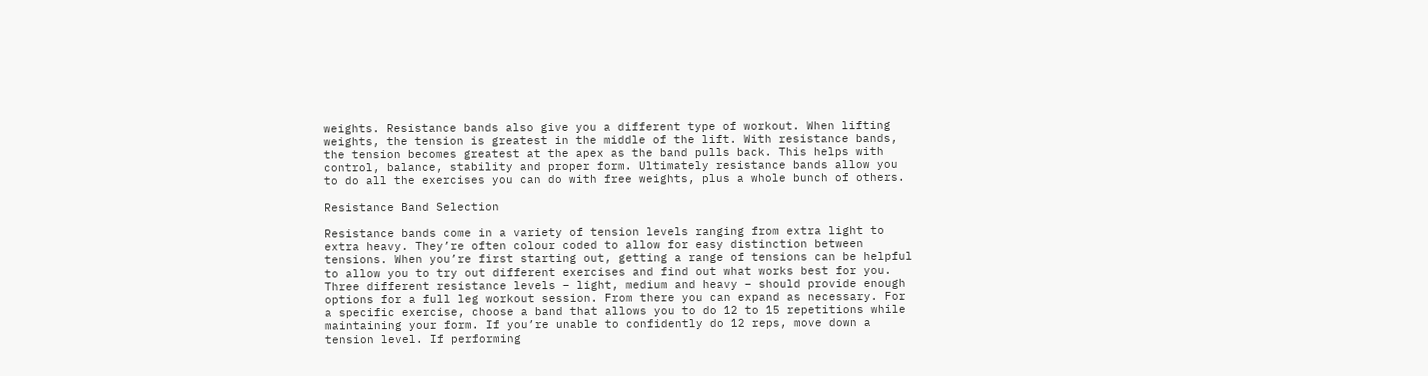weights. Resistance bands also give you a different type of workout. When lifting weights, the tension is greatest in the middle of the lift. With resistance bands, the tension becomes greatest at the apex as the band pulls back. This helps with control, balance, stability and proper form. Ultimately resistance bands allow you to do all the exercises you can do with free weights, plus a whole bunch of others.

Resistance Band Selection

Resistance bands come in a variety of tension levels ranging from extra light to extra heavy. They’re often colour coded to allow for easy distinction between tensions. When you’re first starting out, getting a range of tensions can be helpful to allow you to try out different exercises and find out what works best for you. Three different resistance levels – light, medium and heavy – should provide enough options for a full leg workout session. From there you can expand as necessary. For a specific exercise, choose a band that allows you to do 12 to 15 repetitions while maintaining your form. If you’re unable to confidently do 12 reps, move down a tension level. If performing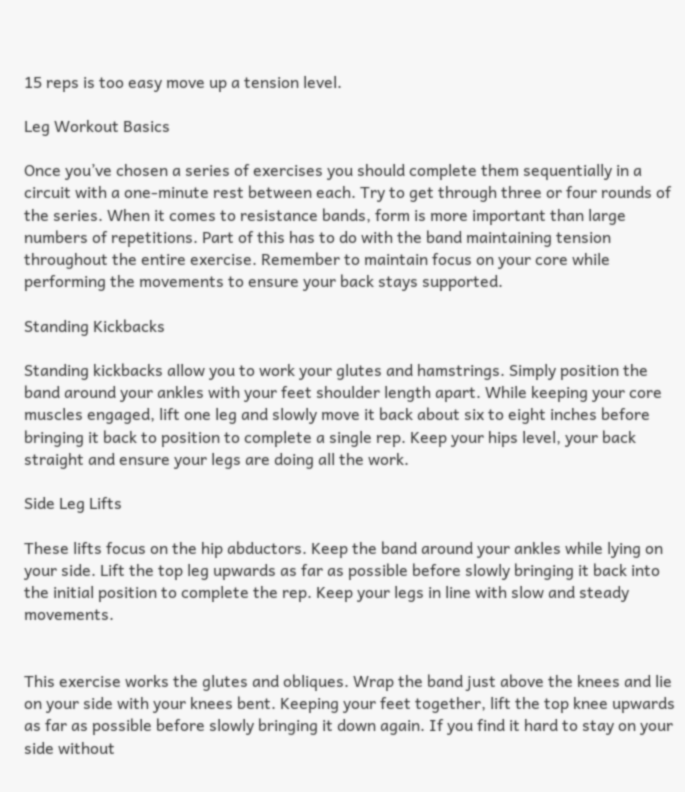15 reps is too easy move up a tension level.

Leg Workout Basics

Once you’ve chosen a series of exercises you should complete them sequentially in a circuit with a one-minute rest between each. Try to get through three or four rounds of the series. When it comes to resistance bands, form is more important than large numbers of repetitions. Part of this has to do with the band maintaining tension throughout the entire exercise. Remember to maintain focus on your core while performing the movements to ensure your back stays supported.

Standing Kickbacks

Standing kickbacks allow you to work your glutes and hamstrings. Simply position the band around your ankles with your feet shoulder length apart. While keeping your core muscles engaged, lift one leg and slowly move it back about six to eight inches before bringing it back to position to complete a single rep. Keep your hips level, your back straight and ensure your legs are doing all the work.

Side Leg Lifts

These lifts focus on the hip abductors. Keep the band around your ankles while lying on your side. Lift the top leg upwards as far as possible before slowly bringing it back into the initial position to complete the rep. Keep your legs in line with slow and steady movements.


This exercise works the glutes and obliques. Wrap the band just above the knees and lie on your side with your knees bent. Keeping your feet together, lift the top knee upwards as far as possible before slowly bringing it down again. If you find it hard to stay on your side without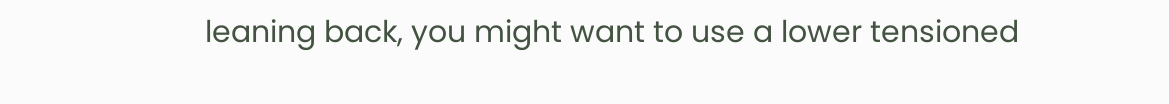leaning back, you might want to use a lower tensioned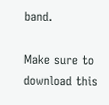band.

Make sure to download this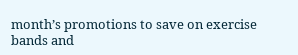month’s promotions to save on exercise bands and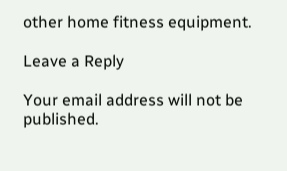other home fitness equipment.

Leave a Reply

Your email address will not be published.